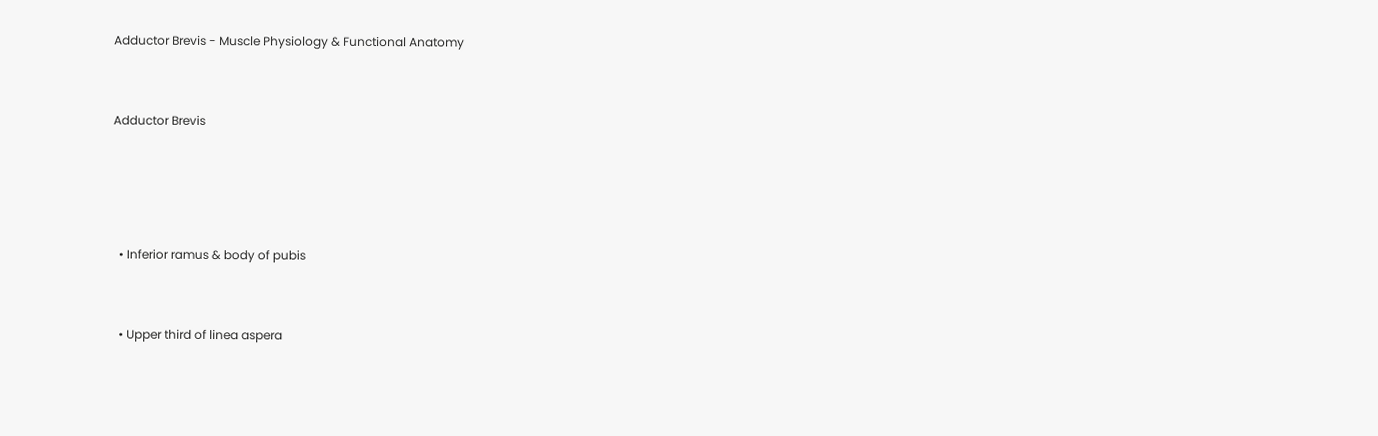Adductor Brevis - Muscle Physiology & Functional Anatomy


Adductor Brevis




  • Inferior ramus & body of pubis


  • Upper third of linea aspera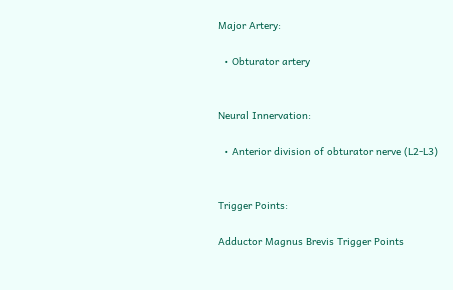Major Artery:

  • Obturator artery


Neural Innervation:

  • Anterior division of obturator nerve (L2-L3)


Trigger Points:

Adductor Magnus Brevis Trigger Points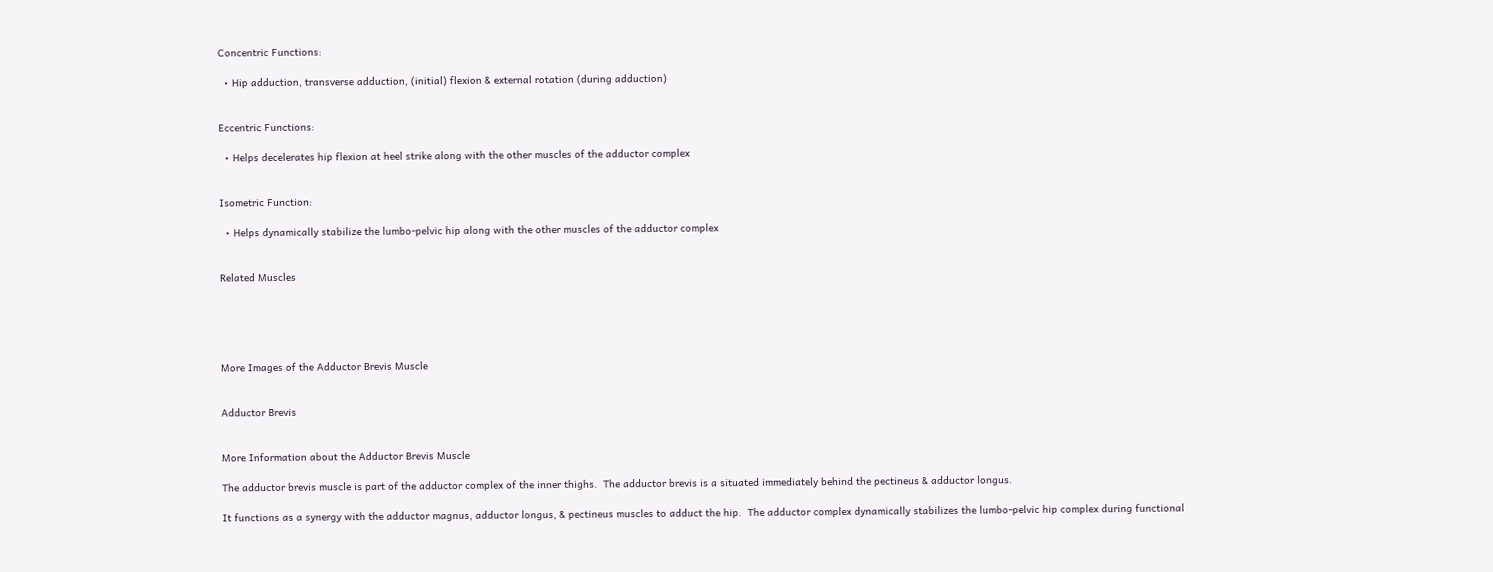Concentric Functions:

  • Hip adduction, transverse adduction, (initial) flexion & external rotation (during adduction)


Eccentric Functions:

  • Helps decelerates hip flexion at heel strike along with the other muscles of the adductor complex


Isometric Function:

  • Helps dynamically stabilize the lumbo-pelvic hip along with the other muscles of the adductor complex


Related Muscles





More Images of the Adductor Brevis Muscle


Adductor Brevis


More Information about the Adductor Brevis Muscle

The adductor brevis muscle is part of the adductor complex of the inner thighs.  The adductor brevis is a situated immediately behind the pectineus & adductor longus.

It functions as a synergy with the adductor magnus, adductor longus, & pectineus muscles to adduct the hip.  The adductor complex dynamically stabilizes the lumbo-pelvic hip complex during functional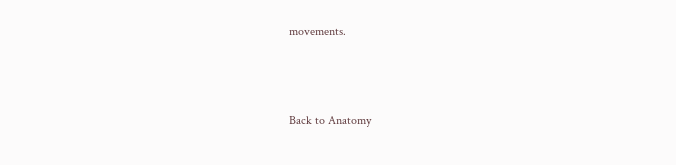movements.



Back to Anatomy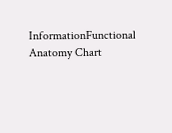InformationFunctional Anatomy Chart